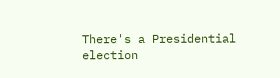There's a Presidential election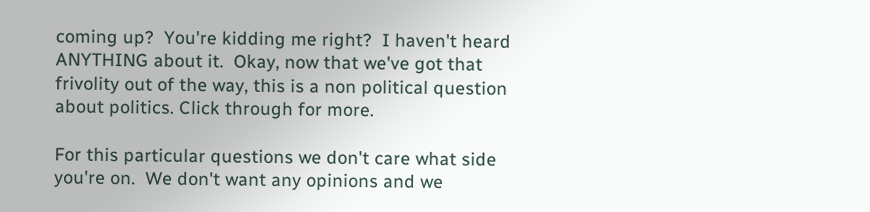coming up?  You're kidding me right?  I haven't heard ANYTHING about it.  Okay, now that we've got that frivolity out of the way, this is a non political question about politics. Click through for more.

For this particular questions we don't care what side you're on.  We don't want any opinions and we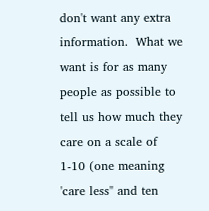don't want any extra information.  What we want is for as many people as possible to tell us how much they care on a scale of 1-10 (one meaning 'care less" and ten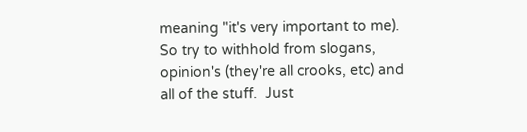meaning "it's very important to me).  So try to withhold from slogans, opinion's (they're all crooks, etc) and all of the stuff.  Just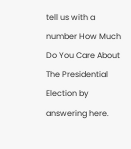tell us with a number How Much Do You Care About The Presidential Election by answering here.